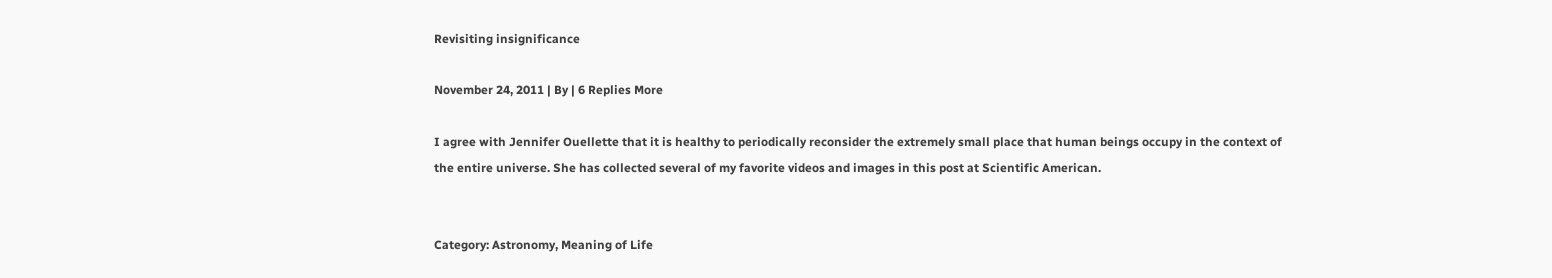Revisiting insignificance

November 24, 2011 | By | 6 Replies More

I agree with Jennifer Ouellette that it is healthy to periodically reconsider the extremely small place that human beings occupy in the context of the entire universe. She has collected several of my favorite videos and images in this post at Scientific American.


Category: Astronomy, Meaning of Life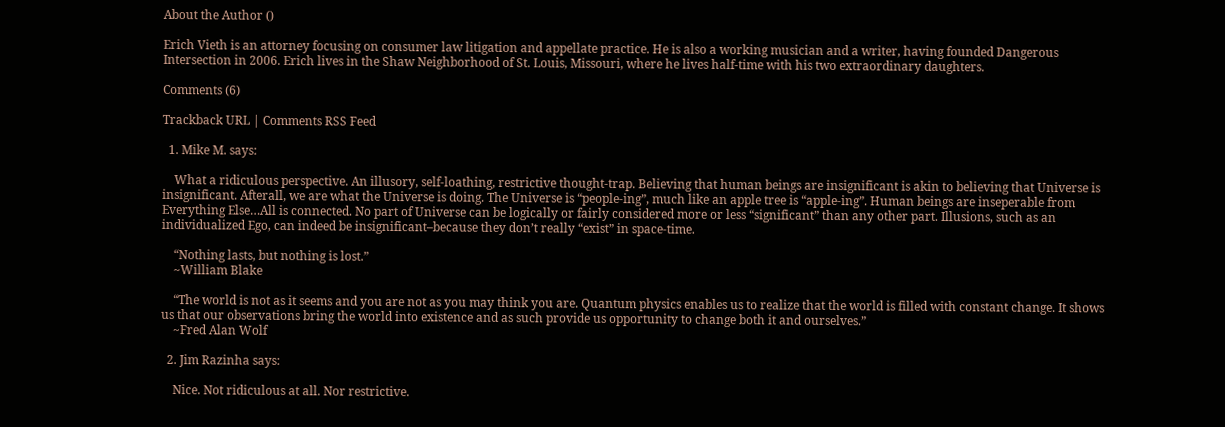About the Author ()

Erich Vieth is an attorney focusing on consumer law litigation and appellate practice. He is also a working musician and a writer, having founded Dangerous Intersection in 2006. Erich lives in the Shaw Neighborhood of St. Louis, Missouri, where he lives half-time with his two extraordinary daughters.

Comments (6)

Trackback URL | Comments RSS Feed

  1. Mike M. says:

    What a ridiculous perspective. An illusory, self-loathing, restrictive thought-trap. Believing that human beings are insignificant is akin to believing that Universe is insignificant. Afterall, we are what the Universe is doing. The Universe is “people-ing”, much like an apple tree is “apple-ing”. Human beings are inseperable from Everything Else…All is connected. No part of Universe can be logically or fairly considered more or less “significant” than any other part. Illusions, such as an individualized Ego, can indeed be insignificant–because they don’t really “exist” in space-time.

    “Nothing lasts, but nothing is lost.”
    ~William Blake

    “The world is not as it seems and you are not as you may think you are. Quantum physics enables us to realize that the world is filled with constant change. It shows us that our observations bring the world into existence and as such provide us opportunity to change both it and ourselves.”
    ~Fred Alan Wolf

  2. Jim Razinha says:

    Nice. Not ridiculous at all. Nor restrictive.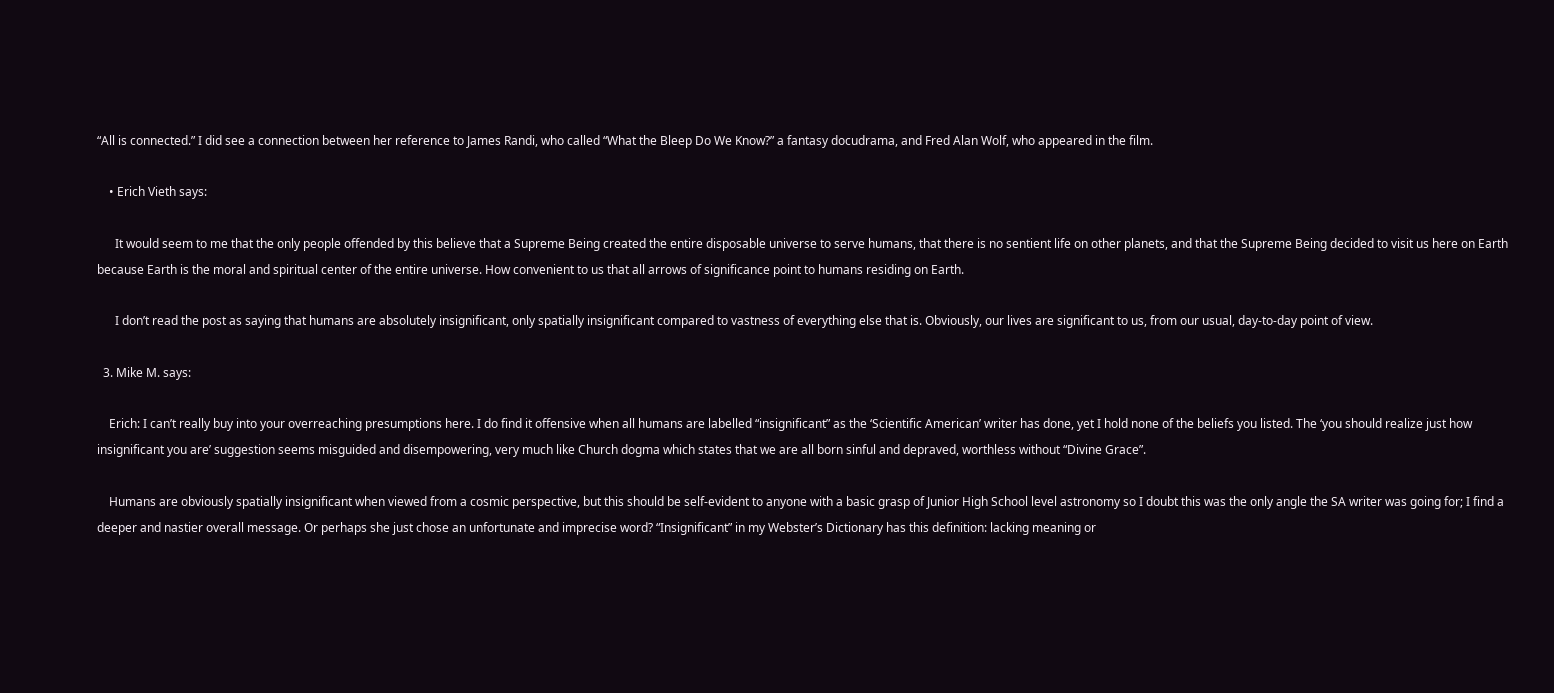“All is connected.” I did see a connection between her reference to James Randi, who called “What the Bleep Do We Know?” a fantasy docudrama, and Fred Alan Wolf, who appeared in the film.

    • Erich Vieth says:

      It would seem to me that the only people offended by this believe that a Supreme Being created the entire disposable universe to serve humans, that there is no sentient life on other planets, and that the Supreme Being decided to visit us here on Earth because Earth is the moral and spiritual center of the entire universe. How convenient to us that all arrows of significance point to humans residing on Earth.

      I don’t read the post as saying that humans are absolutely insignificant, only spatially insignificant compared to vastness of everything else that is. Obviously, our lives are significant to us, from our usual, day-to-day point of view.

  3. Mike M. says:

    Erich: I can’t really buy into your overreaching presumptions here. I do find it offensive when all humans are labelled “insignificant” as the ‘Scientific American’ writer has done, yet I hold none of the beliefs you listed. The ‘you should realize just how insignificant you are’ suggestion seems misguided and disempowering, very much like Church dogma which states that we are all born sinful and depraved, worthless without “Divine Grace”.

    Humans are obviously spatially insignificant when viewed from a cosmic perspective, but this should be self-evident to anyone with a basic grasp of Junior High School level astronomy so I doubt this was the only angle the SA writer was going for; I find a deeper and nastier overall message. Or perhaps she just chose an unfortunate and imprecise word? “Insignificant” in my Webster’s Dictionary has this definition: lacking meaning or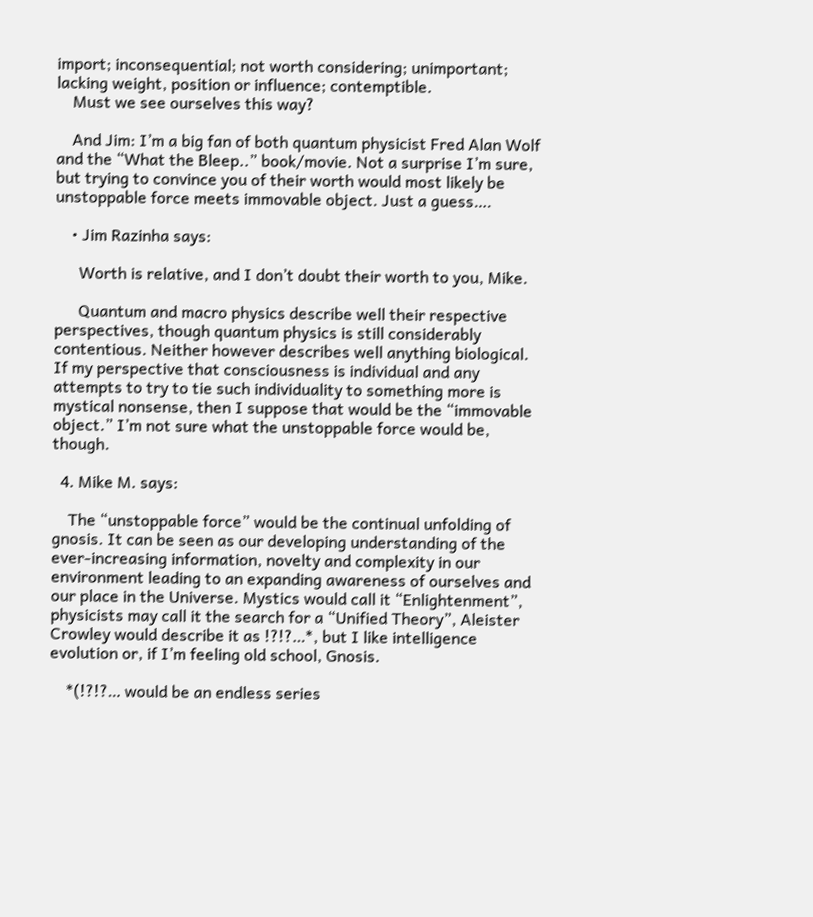import; inconsequential; not worth considering; unimportant; lacking weight, position or influence; contemptible.
    Must we see ourselves this way?

    And Jim: I’m a big fan of both quantum physicist Fred Alan Wolf and the “What the Bleep..” book/movie. Not a surprise I’m sure, but trying to convince you of their worth would most likely be unstoppable force meets immovable object. Just a guess….

    • Jim Razinha says:

      Worth is relative, and I don’t doubt their worth to you, Mike.

      Quantum and macro physics describe well their respective perspectives, though quantum physics is still considerably contentious. Neither however describes well anything biological. If my perspective that consciousness is individual and any attempts to try to tie such individuality to something more is mystical nonsense, then I suppose that would be the “immovable object.” I’m not sure what the unstoppable force would be, though.

  4. Mike M. says:

    The “unstoppable force” would be the continual unfolding of gnosis. It can be seen as our developing understanding of the ever-increasing information, novelty and complexity in our environment leading to an expanding awareness of ourselves and our place in the Universe. Mystics would call it “Enlightenment”, physicists may call it the search for a “Unified Theory”, Aleister Crowley would describe it as !?!?…*, but I like intelligence evolution or, if I’m feeling old school, Gnosis.

    *(!?!?… would be an endless series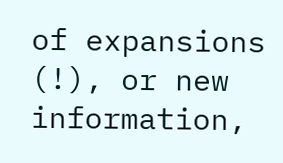of expansions (!), or new information,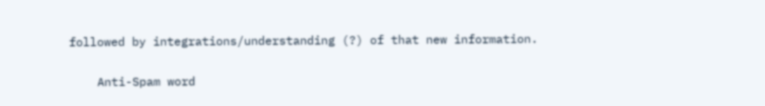followed by integrations/understanding (?) of that new information.

    Anti-Spam word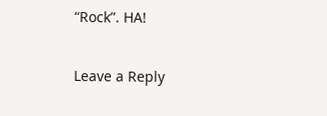“Rock”. HA!

Leave a Reply